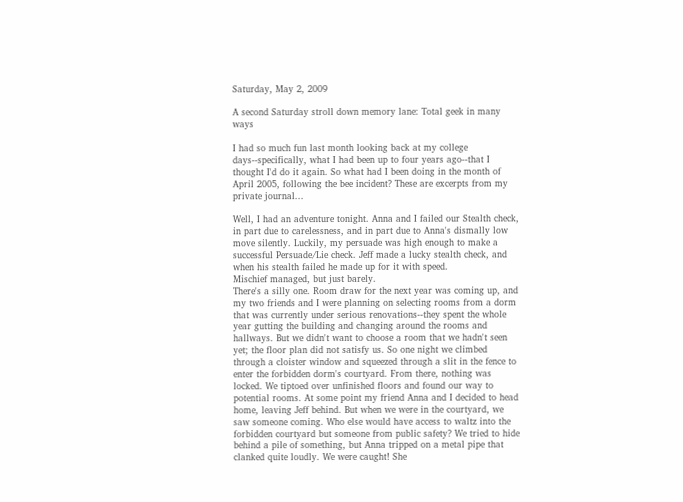Saturday, May 2, 2009

A second Saturday stroll down memory lane: Total geek in many ways

I had so much fun last month looking back at my college days--specifically, what I had been up to four years ago--that I thought I'd do it again. So what had I been doing in the month of April 2005, following the bee incident? These are excerpts from my private journal...

Well, I had an adventure tonight. Anna and I failed our Stealth check, in part due to carelessness, and in part due to Anna's dismally low move silently. Luckily, my persuade was high enough to make a successful Persuade/Lie check. Jeff made a lucky stealth check, and when his stealth failed he made up for it with speed.
Mischief managed, but just barely.
There's a silly one. Room draw for the next year was coming up, and my two friends and I were planning on selecting rooms from a dorm that was currently under serious renovations--they spent the whole year gutting the building and changing around the rooms and hallways. But we didn't want to choose a room that we hadn't seen yet; the floor plan did not satisfy us. So one night we climbed through a cloister window and squeezed through a slit in the fence to enter the forbidden dorm's courtyard. From there, nothing was locked. We tiptoed over unfinished floors and found our way to potential rooms. At some point my friend Anna and I decided to head home, leaving Jeff behind. But when we were in the courtyard, we saw someone coming. Who else would have access to waltz into the forbidden courtyard but someone from public safety? We tried to hide behind a pile of something, but Anna tripped on a metal pipe that clanked quite loudly. We were caught! She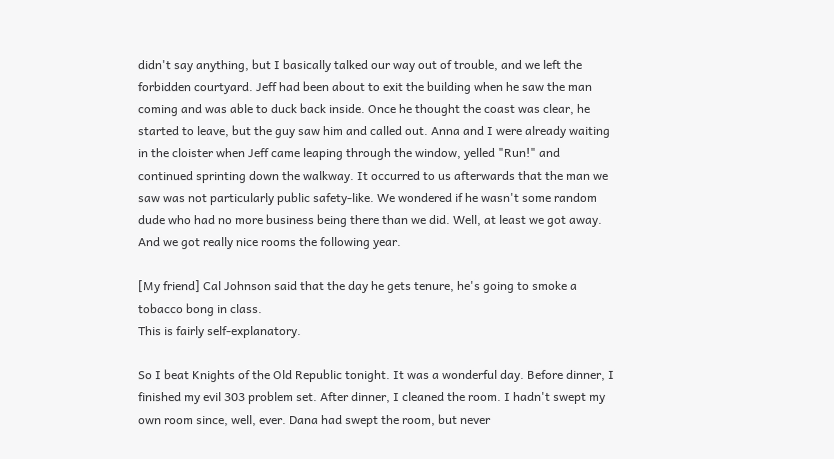didn't say anything, but I basically talked our way out of trouble, and we left the forbidden courtyard. Jeff had been about to exit the building when he saw the man coming and was able to duck back inside. Once he thought the coast was clear, he started to leave, but the guy saw him and called out. Anna and I were already waiting in the cloister when Jeff came leaping through the window, yelled "Run!" and continued sprinting down the walkway. It occurred to us afterwards that the man we saw was not particularly public safety-like. We wondered if he wasn't some random dude who had no more business being there than we did. Well, at least we got away. And we got really nice rooms the following year.

[My friend] Cal Johnson said that the day he gets tenure, he's going to smoke a tobacco bong in class.
This is fairly self-explanatory.

So I beat Knights of the Old Republic tonight. It was a wonderful day. Before dinner, I finished my evil 303 problem set. After dinner, I cleaned the room. I hadn't swept my own room since, well, ever. Dana had swept the room, but never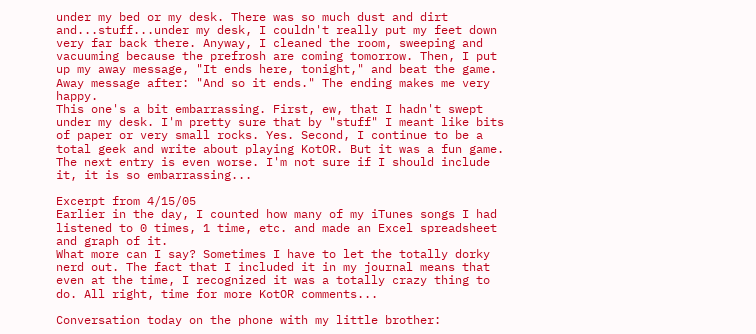under my bed or my desk. There was so much dust and dirt and...stuff...under my desk, I couldn't really put my feet down very far back there. Anyway, I cleaned the room, sweeping and vacuuming because the prefrosh are coming tomorrow. Then, I put up my away message, "It ends here, tonight," and beat the game. Away message after: "And so it ends." The ending makes me very happy.
This one's a bit embarrassing. First, ew, that I hadn't swept under my desk. I'm pretty sure that by "stuff" I meant like bits of paper or very small rocks. Yes. Second, I continue to be a total geek and write about playing KotOR. But it was a fun game. The next entry is even worse. I'm not sure if I should include it, it is so embarrassing...

Excerpt from 4/15/05
Earlier in the day, I counted how many of my iTunes songs I had listened to 0 times, 1 time, etc. and made an Excel spreadsheet and graph of it.
What more can I say? Sometimes I have to let the totally dorky nerd out. The fact that I included it in my journal means that even at the time, I recognized it was a totally crazy thing to do. All right, time for more KotOR comments...

Conversation today on the phone with my little brother: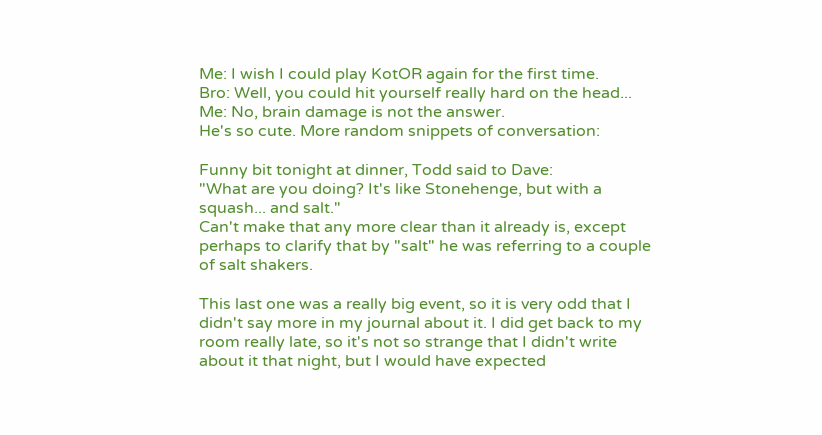Me: I wish I could play KotOR again for the first time.
Bro: Well, you could hit yourself really hard on the head...
Me: No, brain damage is not the answer.
He's so cute. More random snippets of conversation:

Funny bit tonight at dinner, Todd said to Dave:
"What are you doing? It's like Stonehenge, but with a squash... and salt."
Can't make that any more clear than it already is, except perhaps to clarify that by "salt" he was referring to a couple of salt shakers.

This last one was a really big event, so it is very odd that I didn't say more in my journal about it. I did get back to my room really late, so it's not so strange that I didn't write about it that night, but I would have expected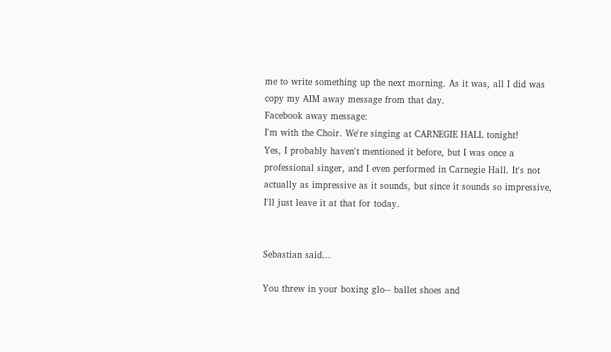me to write something up the next morning. As it was, all I did was copy my AIM away message from that day.
Facebook away message:
I'm with the Choir. We're singing at CARNEGIE HALL tonight!
Yes, I probably haven't mentioned it before, but I was once a professional singer, and I even performed in Carnegie Hall. It's not actually as impressive as it sounds, but since it sounds so impressive, I'll just leave it at that for today.


Sebastian said...

You threw in your boxing glo-- ballet shoes and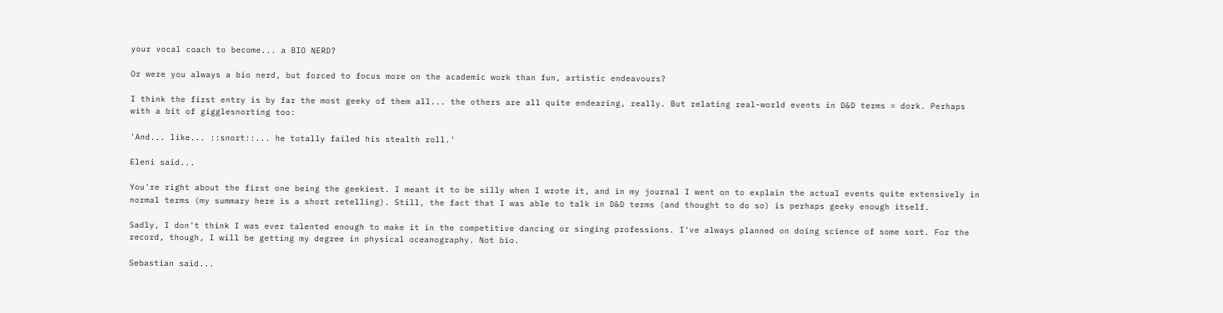your vocal coach to become... a BIO NERD?

Or were you always a bio nerd, but forced to focus more on the academic work than fun, artistic endeavours?

I think the first entry is by far the most geeky of them all... the others are all quite endearing, really. But relating real-world events in D&D terms = dork. Perhaps with a bit of gigglesnorting too:

'And... like... ::snort::... he totally failed his stealth roll.'

Eleni said...

You're right about the first one being the geekiest. I meant it to be silly when I wrote it, and in my journal I went on to explain the actual events quite extensively in normal terms (my summary here is a short retelling). Still, the fact that I was able to talk in D&D terms (and thought to do so) is perhaps geeky enough itself.

Sadly, I don't think I was ever talented enough to make it in the competitive dancing or singing professions. I've always planned on doing science of some sort. For the record, though, I will be getting my degree in physical oceanography. Not bio.

Sebastian said...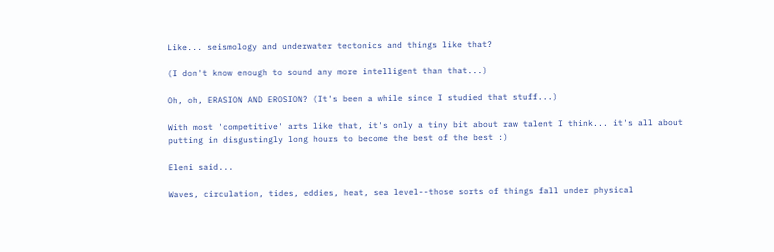Like... seismology and underwater tectonics and things like that?

(I don't know enough to sound any more intelligent than that...)

Oh, oh, ERASION AND EROSION? (It's been a while since I studied that stuff...)

With most 'competitive' arts like that, it's only a tiny bit about raw talent I think... it's all about putting in disgustingly long hours to become the best of the best :)

Eleni said...

Waves, circulation, tides, eddies, heat, sea level--those sorts of things fall under physical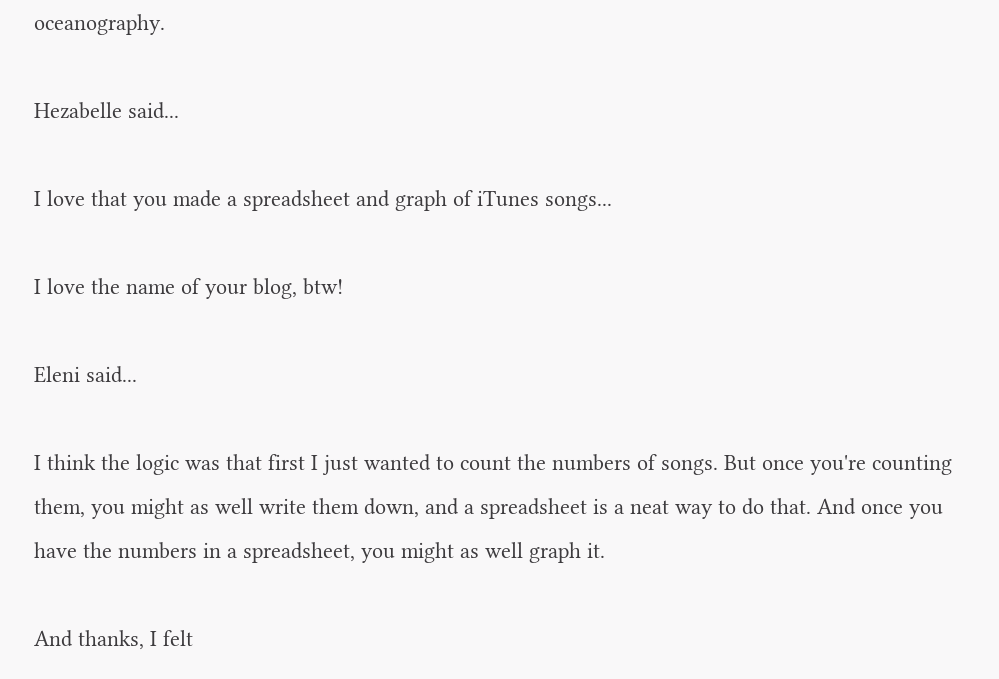oceanography.

Hezabelle said...

I love that you made a spreadsheet and graph of iTunes songs...

I love the name of your blog, btw!

Eleni said...

I think the logic was that first I just wanted to count the numbers of songs. But once you're counting them, you might as well write them down, and a spreadsheet is a neat way to do that. And once you have the numbers in a spreadsheet, you might as well graph it.

And thanks, I felt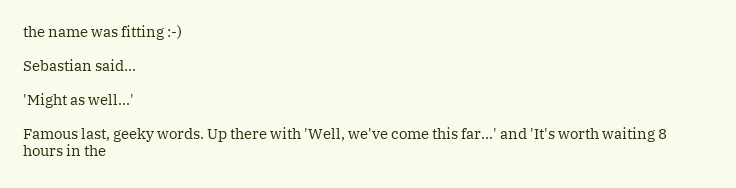the name was fitting :-)

Sebastian said...

'Might as well...'

Famous last, geeky words. Up there with 'Well, we've come this far...' and 'It's worth waiting 8 hours in the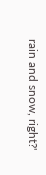rain and snow, right?'